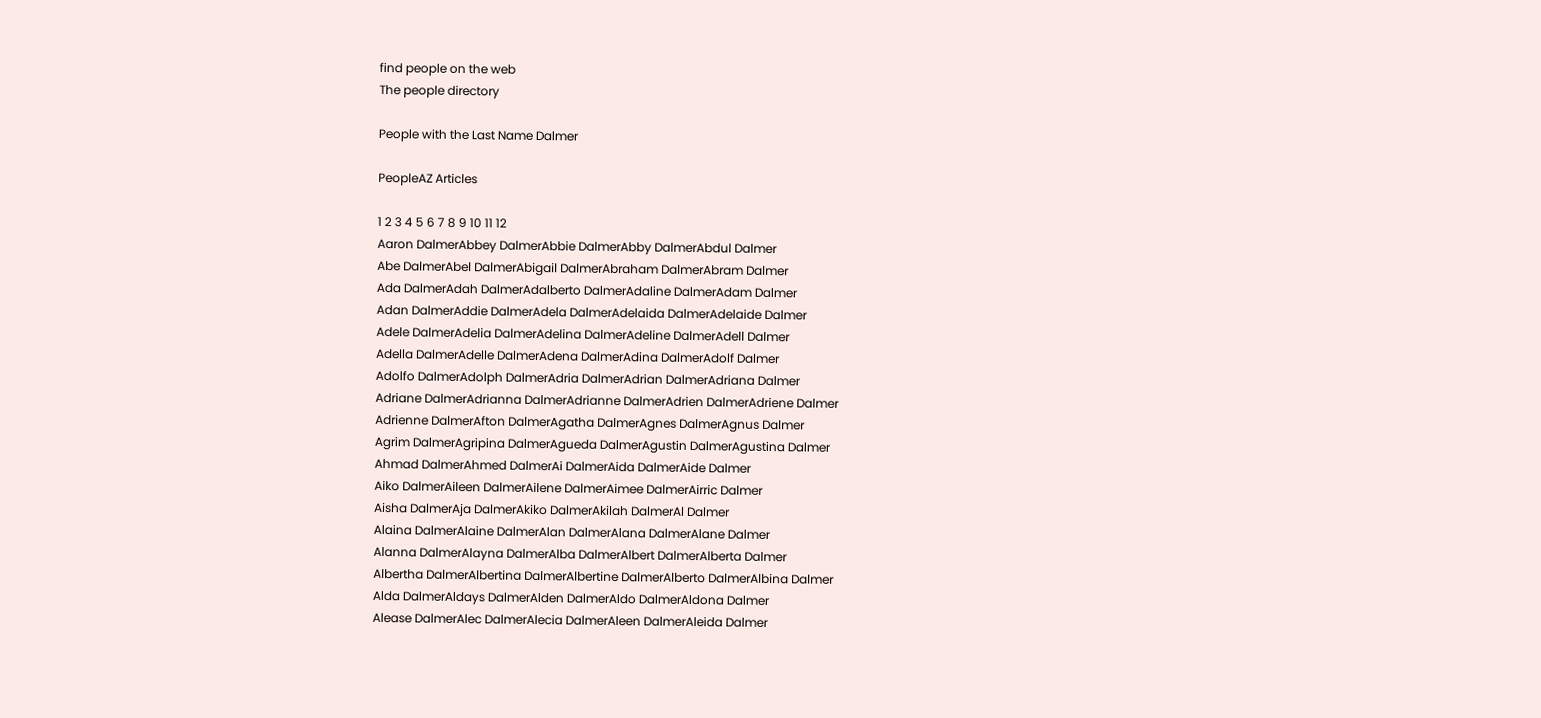find people on the web
The people directory

People with the Last Name Dalmer

PeopleAZ Articles

1 2 3 4 5 6 7 8 9 10 11 12
Aaron DalmerAbbey DalmerAbbie DalmerAbby DalmerAbdul Dalmer
Abe DalmerAbel DalmerAbigail DalmerAbraham DalmerAbram Dalmer
Ada DalmerAdah DalmerAdalberto DalmerAdaline DalmerAdam Dalmer
Adan DalmerAddie DalmerAdela DalmerAdelaida DalmerAdelaide Dalmer
Adele DalmerAdelia DalmerAdelina DalmerAdeline DalmerAdell Dalmer
Adella DalmerAdelle DalmerAdena DalmerAdina DalmerAdolf Dalmer
Adolfo DalmerAdolph DalmerAdria DalmerAdrian DalmerAdriana Dalmer
Adriane DalmerAdrianna DalmerAdrianne DalmerAdrien DalmerAdriene Dalmer
Adrienne DalmerAfton DalmerAgatha DalmerAgnes DalmerAgnus Dalmer
Agrim DalmerAgripina DalmerAgueda DalmerAgustin DalmerAgustina Dalmer
Ahmad DalmerAhmed DalmerAi DalmerAida DalmerAide Dalmer
Aiko DalmerAileen DalmerAilene DalmerAimee DalmerAirric Dalmer
Aisha DalmerAja DalmerAkiko DalmerAkilah DalmerAl Dalmer
Alaina DalmerAlaine DalmerAlan DalmerAlana DalmerAlane Dalmer
Alanna DalmerAlayna DalmerAlba DalmerAlbert DalmerAlberta Dalmer
Albertha DalmerAlbertina DalmerAlbertine DalmerAlberto DalmerAlbina Dalmer
Alda DalmerAldays DalmerAlden DalmerAldo DalmerAldona Dalmer
Alease DalmerAlec DalmerAlecia DalmerAleen DalmerAleida Dalmer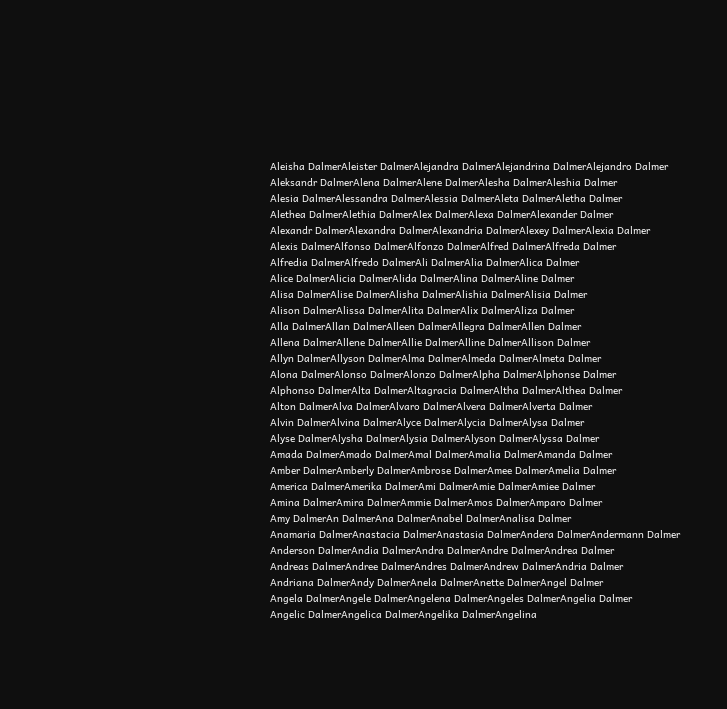Aleisha DalmerAleister DalmerAlejandra DalmerAlejandrina DalmerAlejandro Dalmer
Aleksandr DalmerAlena DalmerAlene DalmerAlesha DalmerAleshia Dalmer
Alesia DalmerAlessandra DalmerAlessia DalmerAleta DalmerAletha Dalmer
Alethea DalmerAlethia DalmerAlex DalmerAlexa DalmerAlexander Dalmer
Alexandr DalmerAlexandra DalmerAlexandria DalmerAlexey DalmerAlexia Dalmer
Alexis DalmerAlfonso DalmerAlfonzo DalmerAlfred DalmerAlfreda Dalmer
Alfredia DalmerAlfredo DalmerAli DalmerAlia DalmerAlica Dalmer
Alice DalmerAlicia DalmerAlida DalmerAlina DalmerAline Dalmer
Alisa DalmerAlise DalmerAlisha DalmerAlishia DalmerAlisia Dalmer
Alison DalmerAlissa DalmerAlita DalmerAlix DalmerAliza Dalmer
Alla DalmerAllan DalmerAlleen DalmerAllegra DalmerAllen Dalmer
Allena DalmerAllene DalmerAllie DalmerAlline DalmerAllison Dalmer
Allyn DalmerAllyson DalmerAlma DalmerAlmeda DalmerAlmeta Dalmer
Alona DalmerAlonso DalmerAlonzo DalmerAlpha DalmerAlphonse Dalmer
Alphonso DalmerAlta DalmerAltagracia DalmerAltha DalmerAlthea Dalmer
Alton DalmerAlva DalmerAlvaro DalmerAlvera DalmerAlverta Dalmer
Alvin DalmerAlvina DalmerAlyce DalmerAlycia DalmerAlysa Dalmer
Alyse DalmerAlysha DalmerAlysia DalmerAlyson DalmerAlyssa Dalmer
Amada DalmerAmado DalmerAmal DalmerAmalia DalmerAmanda Dalmer
Amber DalmerAmberly DalmerAmbrose DalmerAmee DalmerAmelia Dalmer
America DalmerAmerika DalmerAmi DalmerAmie DalmerAmiee Dalmer
Amina DalmerAmira DalmerAmmie DalmerAmos DalmerAmparo Dalmer
Amy DalmerAn DalmerAna DalmerAnabel DalmerAnalisa Dalmer
Anamaria DalmerAnastacia DalmerAnastasia DalmerAndera DalmerAndermann Dalmer
Anderson DalmerAndia DalmerAndra DalmerAndre DalmerAndrea Dalmer
Andreas DalmerAndree DalmerAndres DalmerAndrew DalmerAndria Dalmer
Andriana DalmerAndy DalmerAnela DalmerAnette DalmerAngel Dalmer
Angela DalmerAngele DalmerAngelena DalmerAngeles DalmerAngelia Dalmer
Angelic DalmerAngelica DalmerAngelika DalmerAngelina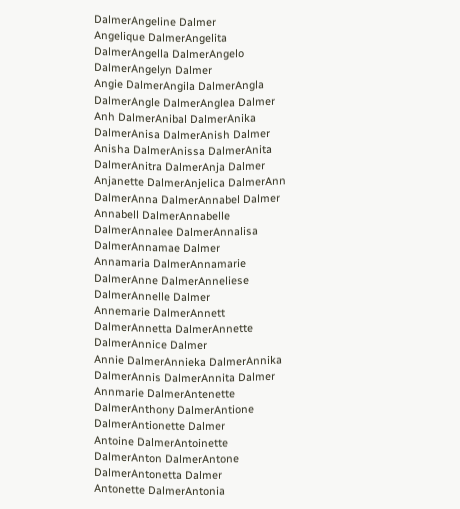DalmerAngeline Dalmer
Angelique DalmerAngelita DalmerAngella DalmerAngelo DalmerAngelyn Dalmer
Angie DalmerAngila DalmerAngla DalmerAngle DalmerAnglea Dalmer
Anh DalmerAnibal DalmerAnika DalmerAnisa DalmerAnish Dalmer
Anisha DalmerAnissa DalmerAnita DalmerAnitra DalmerAnja Dalmer
Anjanette DalmerAnjelica DalmerAnn DalmerAnna DalmerAnnabel Dalmer
Annabell DalmerAnnabelle DalmerAnnalee DalmerAnnalisa DalmerAnnamae Dalmer
Annamaria DalmerAnnamarie DalmerAnne DalmerAnneliese DalmerAnnelle Dalmer
Annemarie DalmerAnnett DalmerAnnetta DalmerAnnette DalmerAnnice Dalmer
Annie DalmerAnnieka DalmerAnnika DalmerAnnis DalmerAnnita Dalmer
Annmarie DalmerAntenette DalmerAnthony DalmerAntione DalmerAntionette Dalmer
Antoine DalmerAntoinette DalmerAnton DalmerAntone DalmerAntonetta Dalmer
Antonette DalmerAntonia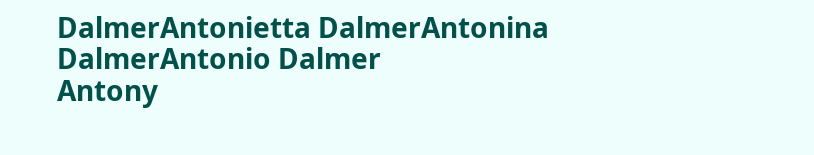DalmerAntonietta DalmerAntonina DalmerAntonio Dalmer
Antony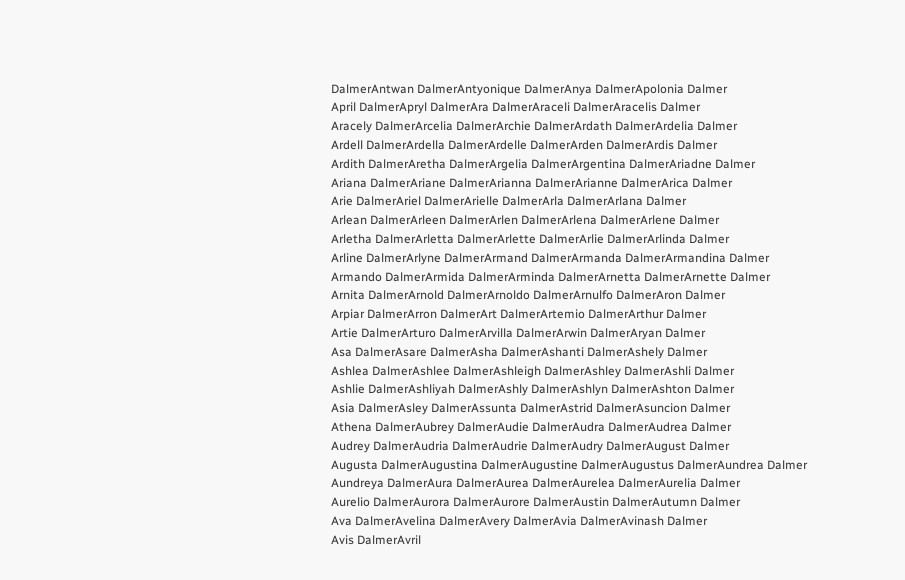DalmerAntwan DalmerAntyonique DalmerAnya DalmerApolonia Dalmer
April DalmerApryl DalmerAra DalmerAraceli DalmerAracelis Dalmer
Aracely DalmerArcelia DalmerArchie DalmerArdath DalmerArdelia Dalmer
Ardell DalmerArdella DalmerArdelle DalmerArden DalmerArdis Dalmer
Ardith DalmerAretha DalmerArgelia DalmerArgentina DalmerAriadne Dalmer
Ariana DalmerAriane DalmerArianna DalmerArianne DalmerArica Dalmer
Arie DalmerAriel DalmerArielle DalmerArla DalmerArlana Dalmer
Arlean DalmerArleen DalmerArlen DalmerArlena DalmerArlene Dalmer
Arletha DalmerArletta DalmerArlette DalmerArlie DalmerArlinda Dalmer
Arline DalmerArlyne DalmerArmand DalmerArmanda DalmerArmandina Dalmer
Armando DalmerArmida DalmerArminda DalmerArnetta DalmerArnette Dalmer
Arnita DalmerArnold DalmerArnoldo DalmerArnulfo DalmerAron Dalmer
Arpiar DalmerArron DalmerArt DalmerArtemio DalmerArthur Dalmer
Artie DalmerArturo DalmerArvilla DalmerArwin DalmerAryan Dalmer
Asa DalmerAsare DalmerAsha DalmerAshanti DalmerAshely Dalmer
Ashlea DalmerAshlee DalmerAshleigh DalmerAshley DalmerAshli Dalmer
Ashlie DalmerAshliyah DalmerAshly DalmerAshlyn DalmerAshton Dalmer
Asia DalmerAsley DalmerAssunta DalmerAstrid DalmerAsuncion Dalmer
Athena DalmerAubrey DalmerAudie DalmerAudra DalmerAudrea Dalmer
Audrey DalmerAudria DalmerAudrie DalmerAudry DalmerAugust Dalmer
Augusta DalmerAugustina DalmerAugustine DalmerAugustus DalmerAundrea Dalmer
Aundreya DalmerAura DalmerAurea DalmerAurelea DalmerAurelia Dalmer
Aurelio DalmerAurora DalmerAurore DalmerAustin DalmerAutumn Dalmer
Ava DalmerAvelina DalmerAvery DalmerAvia DalmerAvinash Dalmer
Avis DalmerAvril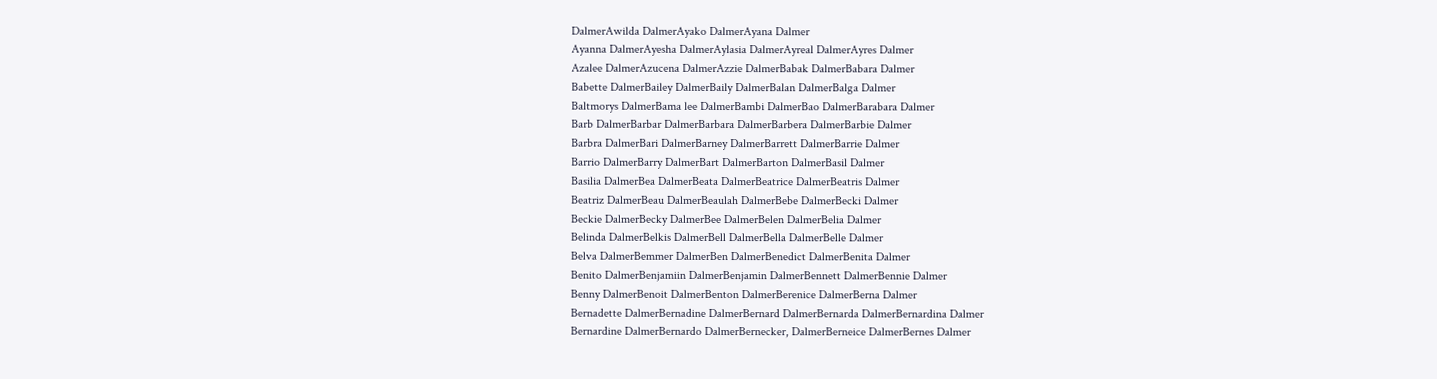DalmerAwilda DalmerAyako DalmerAyana Dalmer
Ayanna DalmerAyesha DalmerAylasia DalmerAyreal DalmerAyres Dalmer
Azalee DalmerAzucena DalmerAzzie DalmerBabak DalmerBabara Dalmer
Babette DalmerBailey DalmerBaily DalmerBalan DalmerBalga Dalmer
Baltmorys DalmerBama lee DalmerBambi DalmerBao DalmerBarabara Dalmer
Barb DalmerBarbar DalmerBarbara DalmerBarbera DalmerBarbie Dalmer
Barbra DalmerBari DalmerBarney DalmerBarrett DalmerBarrie Dalmer
Barrio DalmerBarry DalmerBart DalmerBarton DalmerBasil Dalmer
Basilia DalmerBea DalmerBeata DalmerBeatrice DalmerBeatris Dalmer
Beatriz DalmerBeau DalmerBeaulah DalmerBebe DalmerBecki Dalmer
Beckie DalmerBecky DalmerBee DalmerBelen DalmerBelia Dalmer
Belinda DalmerBelkis DalmerBell DalmerBella DalmerBelle Dalmer
Belva DalmerBemmer DalmerBen DalmerBenedict DalmerBenita Dalmer
Benito DalmerBenjamiin DalmerBenjamin DalmerBennett DalmerBennie Dalmer
Benny DalmerBenoit DalmerBenton DalmerBerenice DalmerBerna Dalmer
Bernadette DalmerBernadine DalmerBernard DalmerBernarda DalmerBernardina Dalmer
Bernardine DalmerBernardo DalmerBernecker, DalmerBerneice DalmerBernes Dalmer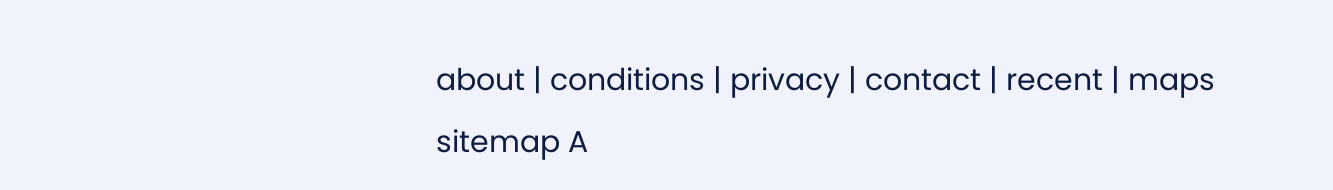about | conditions | privacy | contact | recent | maps
sitemap A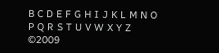B C D E F G H I J K L M N O P Q R S T U V W X Y Z ©2009